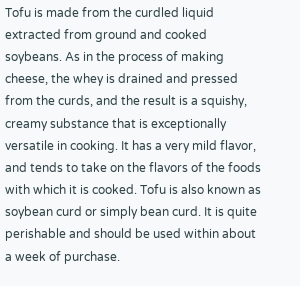Tofu is made from the curdled liquid extracted from ground and cooked soybeans. As in the process of making cheese, the whey is drained and pressed from the curds, and the result is a squishy, creamy substance that is exceptionally versatile in cooking. It has a very mild flavor, and tends to take on the flavors of the foods with which it is cooked. Tofu is also known as soybean curd or simply bean curd. It is quite perishable and should be used within about a week of purchase.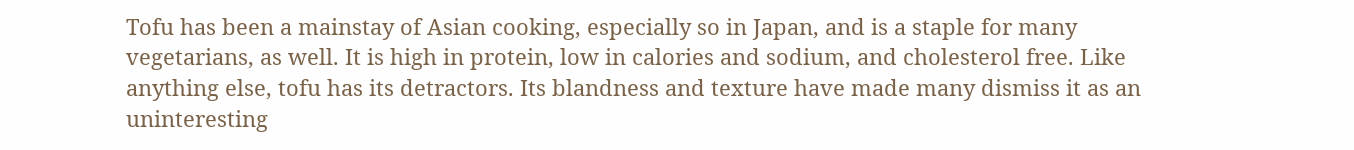Tofu has been a mainstay of Asian cooking, especially so in Japan, and is a staple for many vegetarians, as well. It is high in protein, low in calories and sodium, and cholesterol free. Like anything else, tofu has its detractors. Its blandness and texture have made many dismiss it as an uninteresting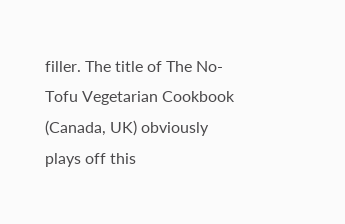filler. The title of The No-Tofu Vegetarian Cookbook (Canada, UK) obviously plays off this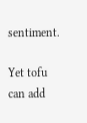sentiment.

Yet tofu can add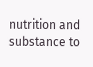nutrition and substance to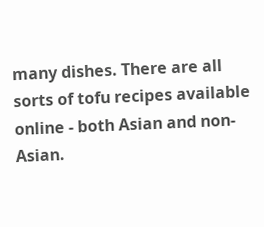many dishes. There are all sorts of tofu recipes available online - both Asian and non-Asian.